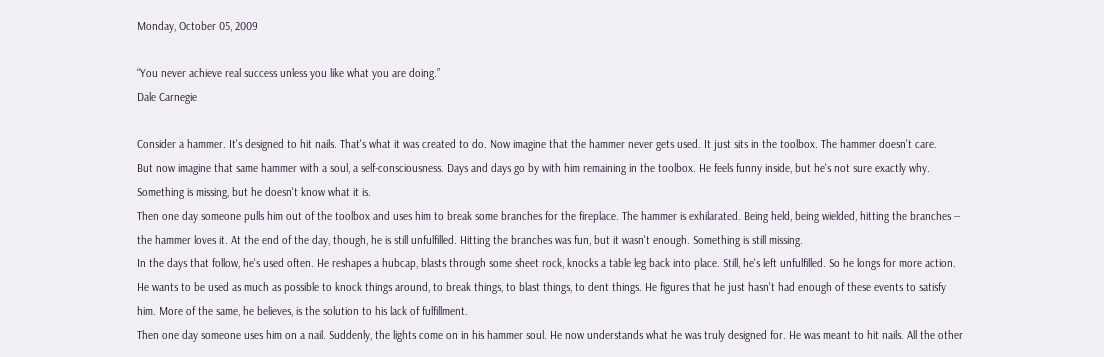Monday, October 05, 2009

“You never achieve real success unless you like what you are doing.”
Dale Carnegie

Consider a hammer. It's designed to hit nails. That's what it was created to do. Now imagine that the hammer never gets used. It just sits in the toolbox. The hammer doesn't care.
But now imagine that same hammer with a soul, a self-consciousness. Days and days go by with him remaining in the toolbox. He feels funny inside, but he's not sure exactly why. Something is missing, but he doesn't know what it is.
Then one day someone pulls him out of the toolbox and uses him to break some branches for the fireplace. The hammer is exhilarated. Being held, being wielded, hitting the branches -- the hammer loves it. At the end of the day, though, he is still unfulfilled. Hitting the branches was fun, but it wasn't enough. Something is still missing.
In the days that follow, he's used often. He reshapes a hubcap, blasts through some sheet rock, knocks a table leg back into place. Still, he's left unfulfilled. So he longs for more action. He wants to be used as much as possible to knock things around, to break things, to blast things, to dent things. He figures that he just hasn't had enough of these events to satisfy him. More of the same, he believes, is the solution to his lack of fulfillment.
Then one day someone uses him on a nail. Suddenly, the lights come on in his hammer soul. He now understands what he was truly designed for. He was meant to hit nails. All the other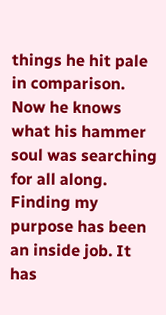things he hit pale in comparison. Now he knows what his hammer soul was searching for all along.
Finding my purpose has been an inside job. It has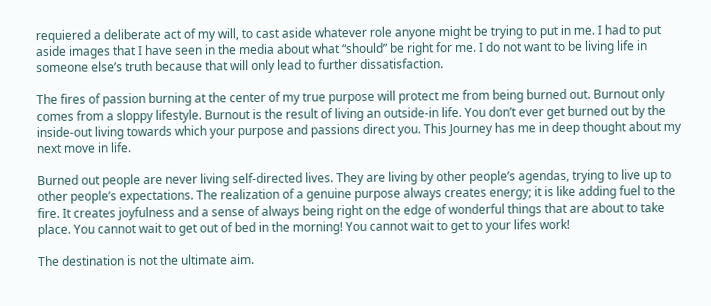requiered a deliberate act of my will, to cast aside whatever role anyone might be trying to put in me. I had to put aside images that I have seen in the media about what “should” be right for me. I do not want to be living life in someone else’s truth because that will only lead to further dissatisfaction.

The fires of passion burning at the center of my true purpose will protect me from being burned out. Burnout only comes from a sloppy lifestyle. Burnout is the result of living an outside-in life. You don’t ever get burned out by the inside-out living towards which your purpose and passions direct you. This Journey has me in deep thought about my next move in life.

Burned out people are never living self-directed lives. They are living by other people’s agendas, trying to live up to other people’s expectations. The realization of a genuine purpose always creates energy; it is like adding fuel to the fire. It creates joyfulness and a sense of always being right on the edge of wonderful things that are about to take place. You cannot wait to get out of bed in the morning! You cannot wait to get to your lifes work!

The destination is not the ultimate aim.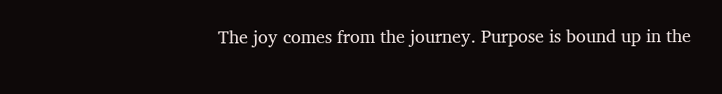The joy comes from the journey. Purpose is bound up in the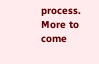process.
More to come